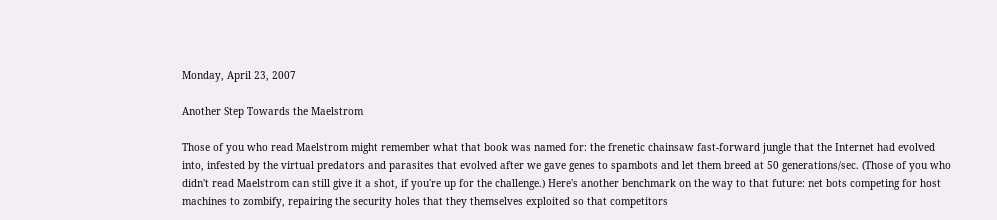Monday, April 23, 2007

Another Step Towards the Maelstrom

Those of you who read Maelstrom might remember what that book was named for: the frenetic chainsaw fast-forward jungle that the Internet had evolved into, infested by the virtual predators and parasites that evolved after we gave genes to spambots and let them breed at 50 generations/sec. (Those of you who didn't read Maelstrom can still give it a shot, if you're up for the challenge.) Here's another benchmark on the way to that future: net bots competing for host machines to zombify, repairing the security holes that they themselves exploited so that competitors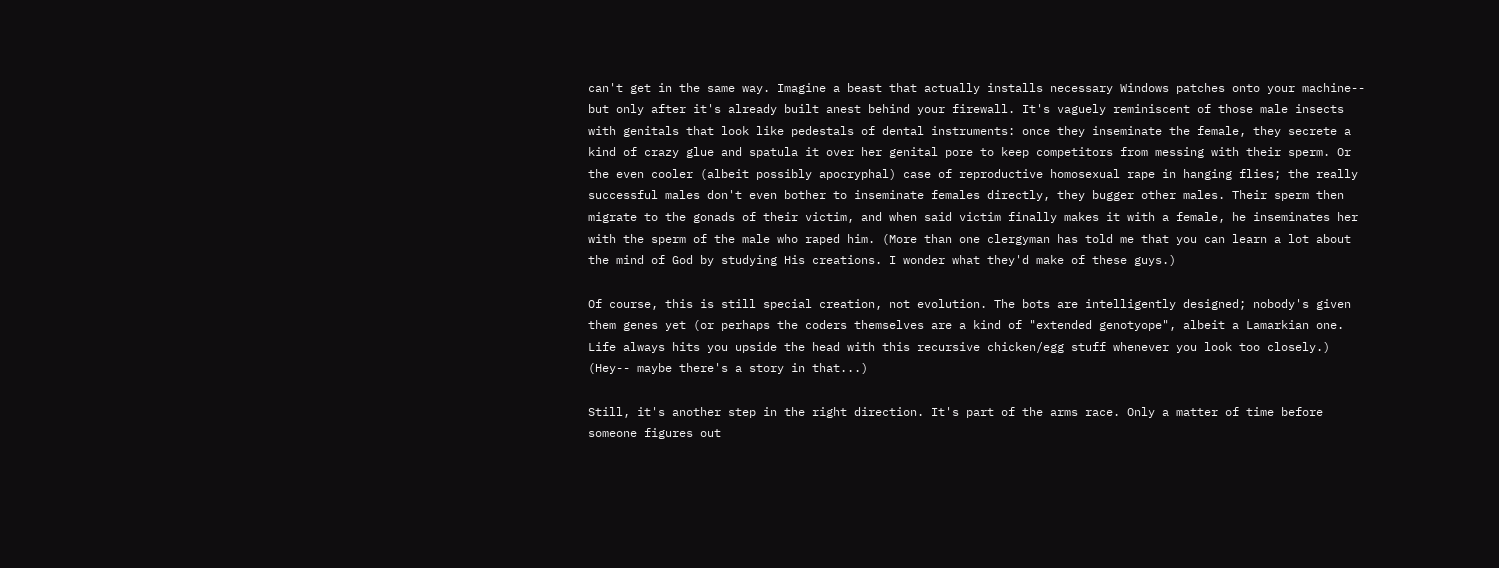can't get in the same way. Imagine a beast that actually installs necessary Windows patches onto your machine-- but only after it's already built anest behind your firewall. It's vaguely reminiscent of those male insects with genitals that look like pedestals of dental instruments: once they inseminate the female, they secrete a kind of crazy glue and spatula it over her genital pore to keep competitors from messing with their sperm. Or the even cooler (albeit possibly apocryphal) case of reproductive homosexual rape in hanging flies; the really successful males don't even bother to inseminate females directly, they bugger other males. Their sperm then migrate to the gonads of their victim, and when said victim finally makes it with a female, he inseminates her with the sperm of the male who raped him. (More than one clergyman has told me that you can learn a lot about the mind of God by studying His creations. I wonder what they'd make of these guys.)

Of course, this is still special creation, not evolution. The bots are intelligently designed; nobody's given them genes yet (or perhaps the coders themselves are a kind of "extended genotyope", albeit a Lamarkian one. Life always hits you upside the head with this recursive chicken/egg stuff whenever you look too closely.) (Hey-- maybe there's a story in that...)

Still, it's another step in the right direction. It's part of the arms race. Only a matter of time before someone figures out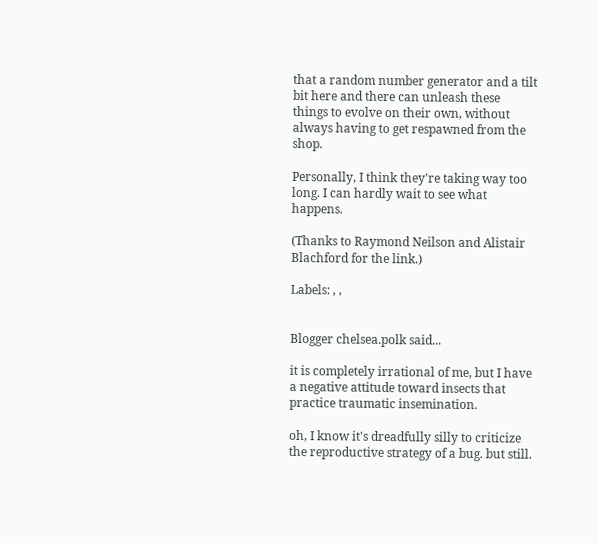that a random number generator and a tilt bit here and there can unleash these things to evolve on their own, without always having to get respawned from the shop.

Personally, I think they're taking way too long. I can hardly wait to see what happens.

(Thanks to Raymond Neilson and Alistair Blachford for the link.)

Labels: , ,


Blogger chelsea.polk said...

it is completely irrational of me, but I have a negative attitude toward insects that practice traumatic insemination.

oh, I know it's dreadfully silly to criticize the reproductive strategy of a bug. but still.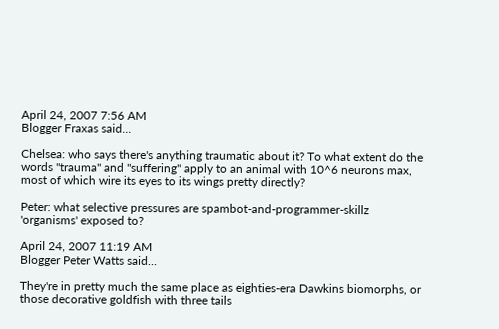April 24, 2007 7:56 AM
Blogger Fraxas said...

Chelsea: who says there's anything traumatic about it? To what extent do the words "trauma" and "suffering" apply to an animal with 10^6 neurons max, most of which wire its eyes to its wings pretty directly?

Peter: what selective pressures are spambot-and-programmer-skillz 'organisms' exposed to?

April 24, 2007 11:19 AM
Blogger Peter Watts said...

They're in pretty much the same place as eighties-era Dawkins biomorphs, or those decorative goldfish with three tails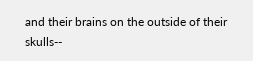and their brains on the outside of their skulls--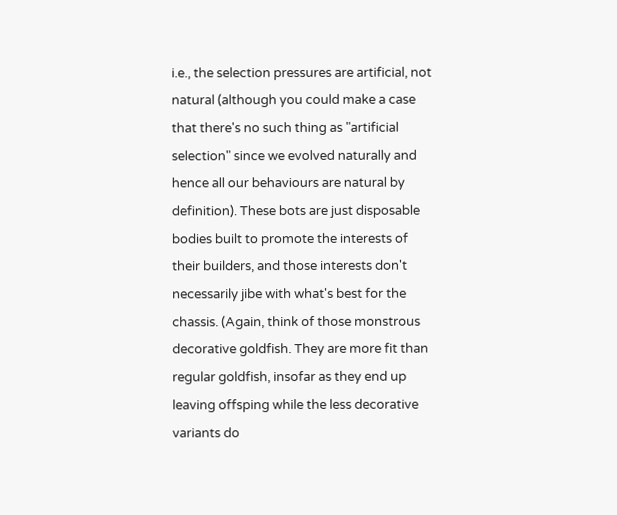i.e., the selection pressures are artificial, not natural (although you could make a case that there's no such thing as "artificial selection" since we evolved naturally and hence all our behaviours are natural by definition). These bots are just disposable bodies built to promote the interests of their builders, and those interests don't necessarily jibe with what's best for the chassis. (Again, think of those monstrous decorative goldfish. They are more fit than regular goldfish, insofar as they end up leaving offsping while the less decorative variants do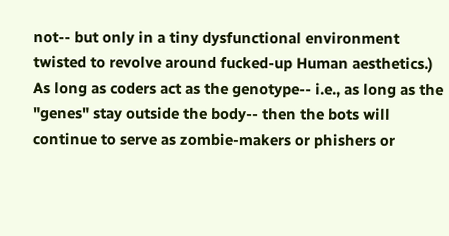not-- but only in a tiny dysfunctional environment twisted to revolve around fucked-up Human aesthetics.) As long as coders act as the genotype-- i.e., as long as the "genes" stay outside the body-- then the bots will continue to serve as zombie-makers or phishers or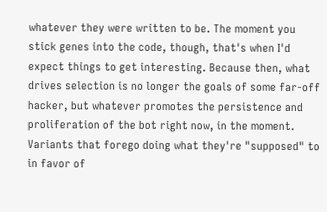whatever they were written to be. The moment you stick genes into the code, though, that's when I'd expect things to get interesting. Because then, what drives selection is no longer the goals of some far-off hacker, but whatever promotes the persistence and proliferation of the bot right now, in the moment. Variants that forego doing what they're "supposed" to in favor of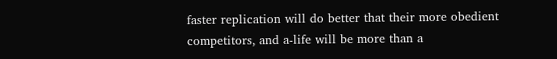faster replication will do better that their more obedient competitors, and a-life will be more than a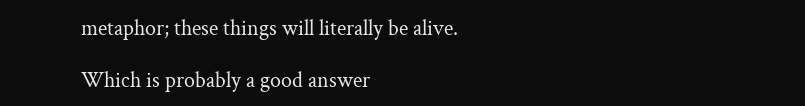metaphor; these things will literally be alive.

Which is probably a good answer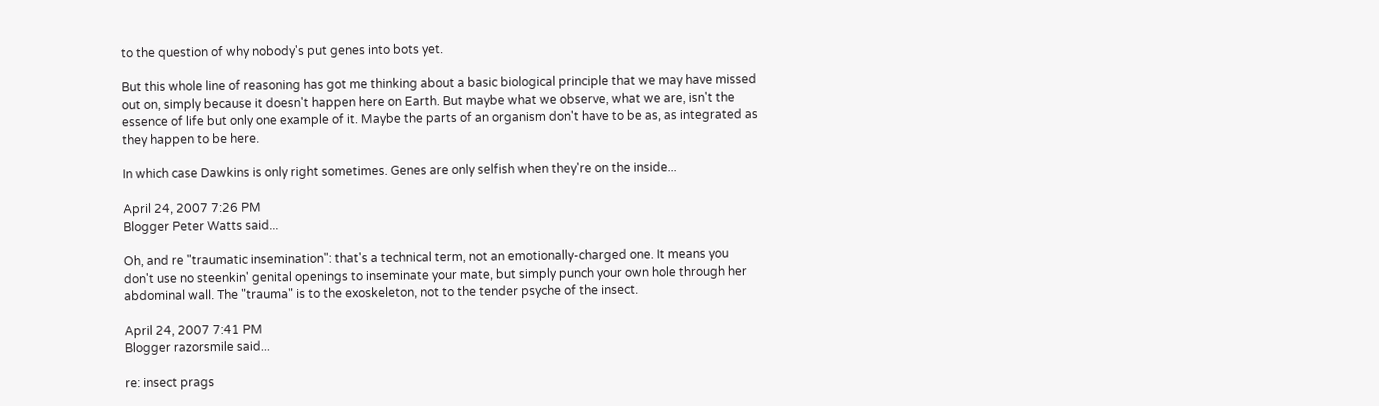to the question of why nobody's put genes into bots yet.

But this whole line of reasoning has got me thinking about a basic biological principle that we may have missed out on, simply because it doesn't happen here on Earth. But maybe what we observe, what we are, isn't the essence of life but only one example of it. Maybe the parts of an organism don't have to be as, as integrated as they happen to be here.

In which case Dawkins is only right sometimes. Genes are only selfish when they're on the inside...

April 24, 2007 7:26 PM
Blogger Peter Watts said...

Oh, and re "traumatic insemination": that's a technical term, not an emotionally-charged one. It means you don't use no steenkin' genital openings to inseminate your mate, but simply punch your own hole through her abdominal wall. The "trauma" is to the exoskeleton, not to the tender psyche of the insect.

April 24, 2007 7:41 PM
Blogger razorsmile said...

re: insect prags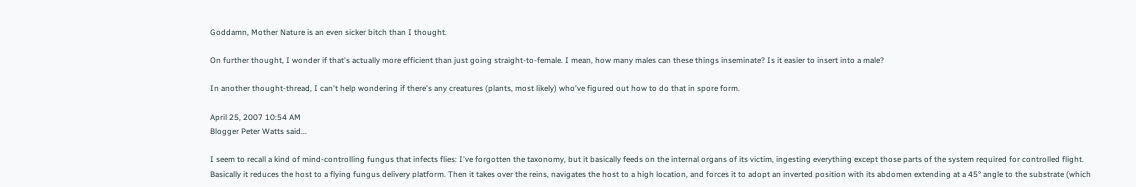Goddamn, Mother Nature is an even sicker bitch than I thought.

On further thought, I wonder if that's actually more efficient than just going straight-to-female. I mean, how many males can these things inseminate? Is it easier to insert into a male?

In another thought-thread, I can't help wondering if there's any creatures (plants, most likely) who've figured out how to do that in spore form.

April 25, 2007 10:54 AM
Blogger Peter Watts said...

I seem to recall a kind of mind-controlling fungus that infects flies: I've forgotten the taxonomy, but it basically feeds on the internal organs of its victim, ingesting everything except those parts of the system required for controlled flight. Basically it reduces the host to a flying fungus delivery platform. Then it takes over the reins, navigates the host to a high location, and forces it to adopt an inverted position with its abdomen extending at a 45° angle to the substrate (which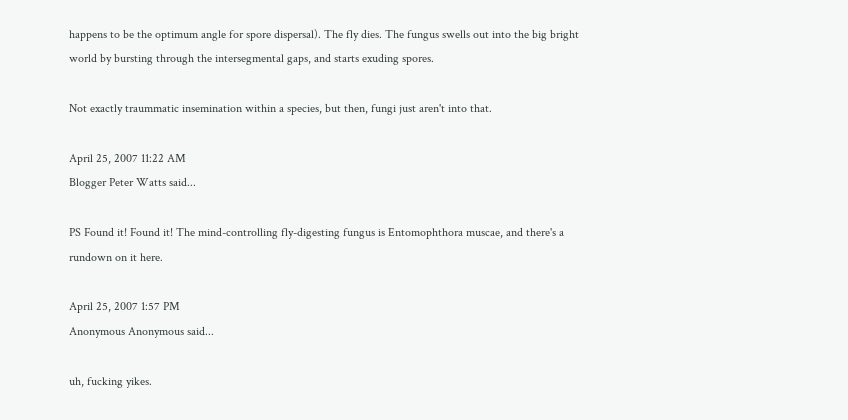happens to be the optimum angle for spore dispersal). The fly dies. The fungus swells out into the big bright world by bursting through the intersegmental gaps, and starts exuding spores.

Not exactly traummatic insemination within a species, but then, fungi just aren't into that.

April 25, 2007 11:22 AM
Blogger Peter Watts said...

PS Found it! Found it! The mind-controlling fly-digesting fungus is Entomophthora muscae, and there's a rundown on it here.

April 25, 2007 1:57 PM
Anonymous Anonymous said...

uh, fucking yikes.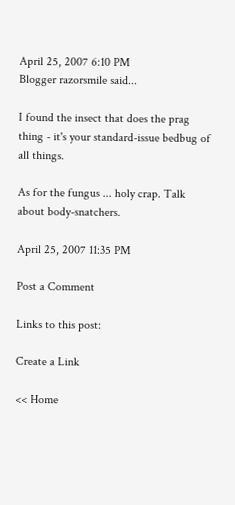April 25, 2007 6:10 PM
Blogger razorsmile said...

I found the insect that does the prag thing - it's your standard-issue bedbug of all things.

As for the fungus ... holy crap. Talk about body-snatchers.

April 25, 2007 11:35 PM

Post a Comment

Links to this post:

Create a Link

<< Home